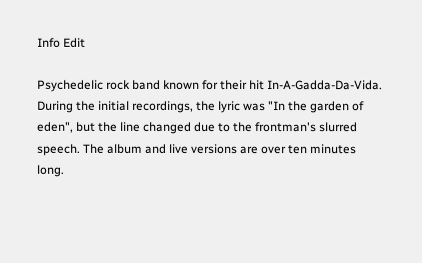Info Edit

Psychedelic rock band known for their hit In-A-Gadda-Da-Vida. During the initial recordings, the lyric was "In the garden of eden", but the line changed due to the frontman's slurred speech. The album and live versions are over ten minutes long.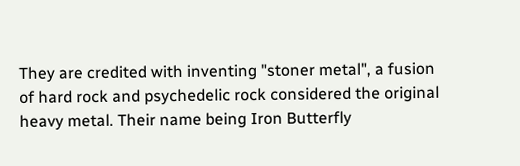They are credited with inventing "stoner metal", a fusion of hard rock and psychedelic rock considered the original heavy metal. Their name being Iron Butterfly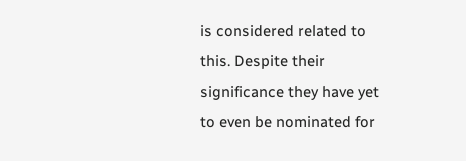is considered related to this. Despite their significance they have yet to even be nominated for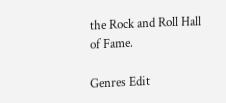the Rock and Roll Hall of Fame.

Genres Edit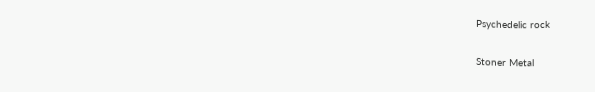Psychedelic rock

Stoner Metal